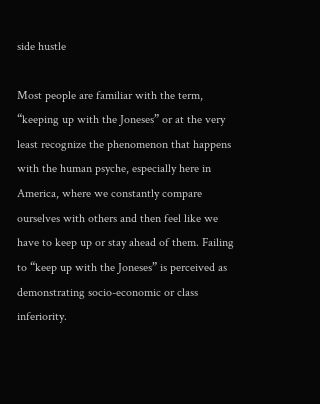side hustle

Most people are familiar with the term, “keeping up with the Joneses” or at the very least recognize the phenomenon that happens with the human psyche, especially here in America, where we constantly compare ourselves with others and then feel like we have to keep up or stay ahead of them. Failing to “keep up with the Joneses” is perceived as demonstrating socio-economic or class inferiority.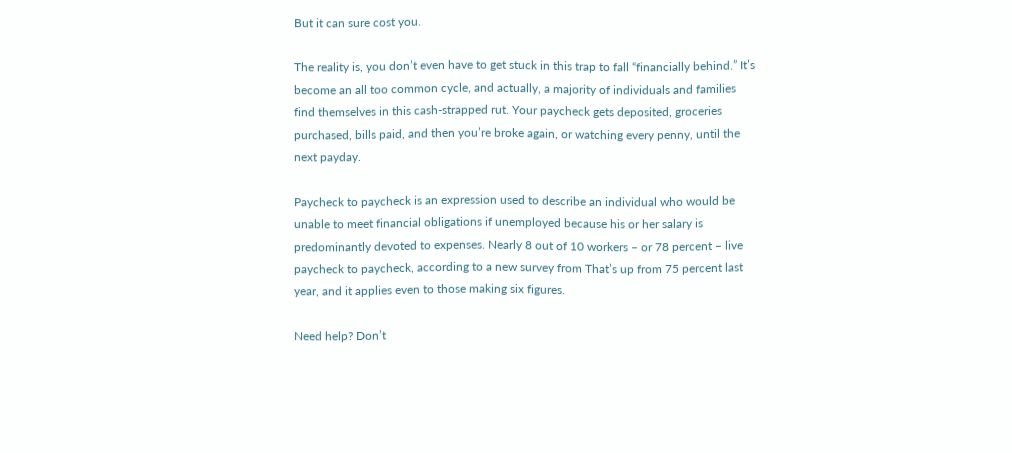But it can sure cost you.

The reality is, you don’t even have to get stuck in this trap to fall “financially behind.” It’s become an all too common cycle, and actually, a majority of individuals and families find themselves in this cash-strapped rut. Your paycheck gets deposited, groceries purchased, bills paid, and then you’re broke again, or watching every penny, until the next payday.

Paycheck to paycheck is an expression used to describe an individual who would be unable to meet financial obligations if unemployed because his or her salary is predominantly devoted to expenses. Nearly 8 out of 10 workers – or 78 percent – live paycheck to paycheck, according to a new survey from That’s up from 75 percent last year, and it applies even to those making six figures.

Need help? Don’t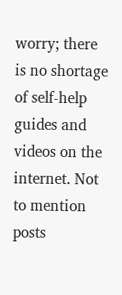worry; there is no shortage of self-help guides and videos on the internet. Not to mention posts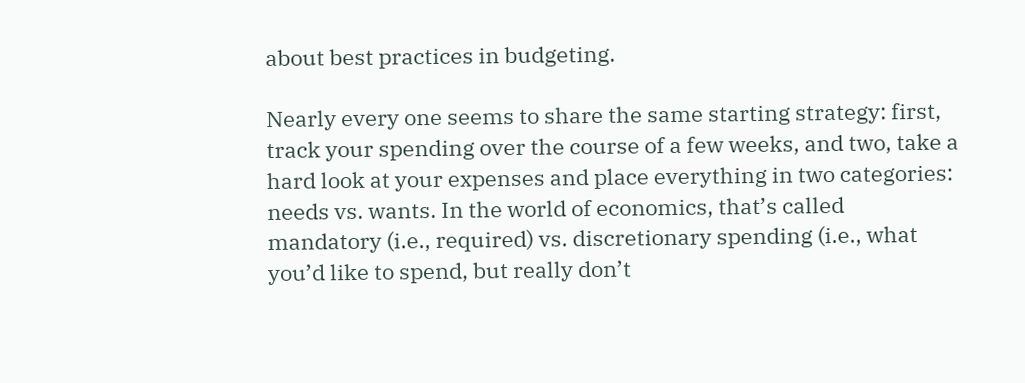about best practices in budgeting.

Nearly every one seems to share the same starting strategy: first, track your spending over the course of a few weeks, and two, take a hard look at your expenses and place everything in two categories: needs vs. wants. In the world of economics, that’s called mandatory (i.e., required) vs. discretionary spending (i.e., what you’d like to spend, but really don’t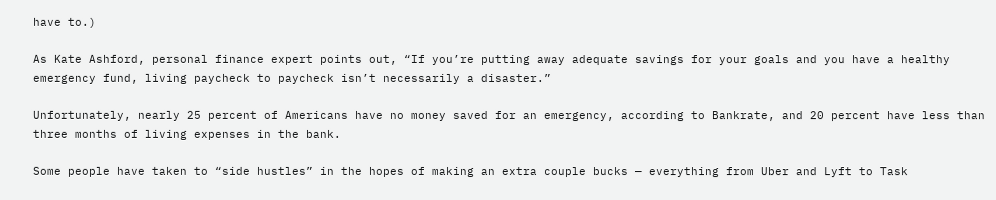have to.)

As Kate Ashford, personal finance expert points out, “If you’re putting away adequate savings for your goals and you have a healthy emergency fund, living paycheck to paycheck isn’t necessarily a disaster.”

Unfortunately, nearly 25 percent of Americans have no money saved for an emergency, according to Bankrate, and 20 percent have less than three months of living expenses in the bank.

Some people have taken to “side hustles” in the hopes of making an extra couple bucks — everything from Uber and Lyft to Task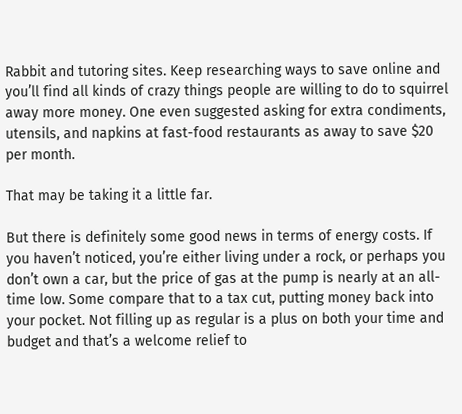Rabbit and tutoring sites. Keep researching ways to save online and you’ll find all kinds of crazy things people are willing to do to squirrel away more money. One even suggested asking for extra condiments, utensils, and napkins at fast-food restaurants as away to save $20 per month.

That may be taking it a little far.

But there is definitely some good news in terms of energy costs. If you haven’t noticed, you’re either living under a rock, or perhaps you don’t own a car, but the price of gas at the pump is nearly at an all-time low. Some compare that to a tax cut, putting money back into your pocket. Not filling up as regular is a plus on both your time and budget and that’s a welcome relief to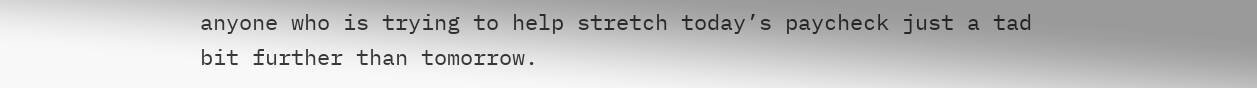anyone who is trying to help stretch today’s paycheck just a tad bit further than tomorrow.